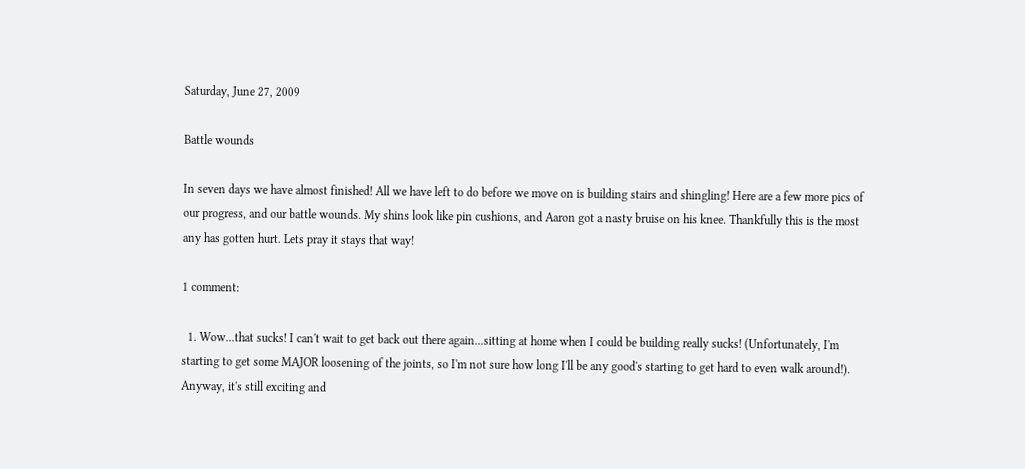Saturday, June 27, 2009

Battle wounds

In seven days we have almost finished! All we have left to do before we move on is building stairs and shingling! Here are a few more pics of our progress, and our battle wounds. My shins look like pin cushions, and Aaron got a nasty bruise on his knee. Thankfully this is the most any has gotten hurt. Lets pray it stays that way!

1 comment:

  1. Wow...that sucks! I can't wait to get back out there again...sitting at home when I could be building really sucks! (Unfortunately, I'm starting to get some MAJOR loosening of the joints, so I'm not sure how long I'll be any good's starting to get hard to even walk around!). Anyway, it's still exciting and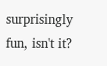surprisingly fun, isn't it?